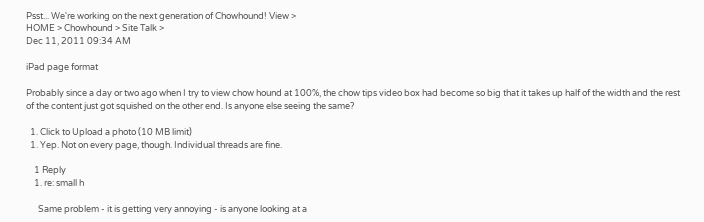Psst... We're working on the next generation of Chowhound! View >
HOME > Chowhound > Site Talk >
Dec 11, 2011 09:34 AM

iPad page format

Probably since a day or two ago when I try to view chow hound at 100%, the chow tips video box had become so big that it takes up half of the width and the rest of the content just got squished on the other end. Is anyone else seeing the same?

  1. Click to Upload a photo (10 MB limit)
  1. Yep. Not on every page, though. Individual threads are fine.

    1 Reply
    1. re: small h

      Same problem - it is getting very annoying - is anyone looking at a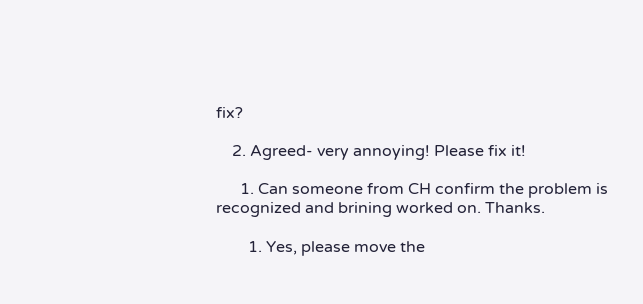fix?

    2. Agreed- very annoying! Please fix it!

      1. Can someone from CH confirm the problem is recognized and brining worked on. Thanks.

        1. Yes, please move the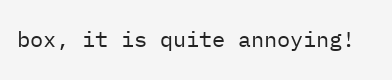box, it is quite annoying!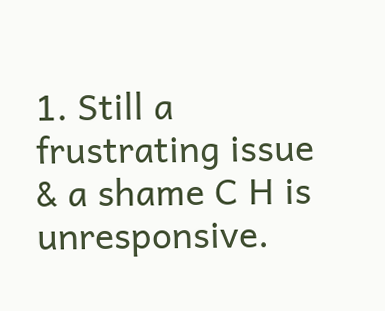1. Still a frustrating issue & a shame C H is unresponsive.